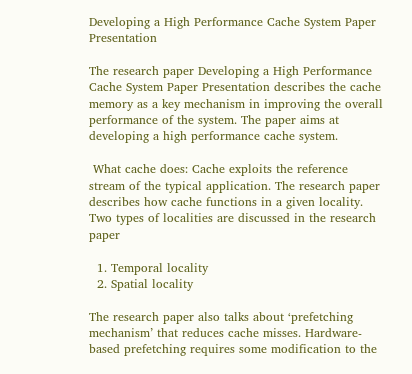Developing a High Performance Cache System Paper Presentation

The research paper Developing a High Performance Cache System Paper Presentation describes the cache memory as a key mechanism in improving the overall performance of the system. The paper aims at developing a high performance cache system.

 What cache does: Cache exploits the reference stream of the typical application. The research paper describes how cache functions in a given locality. Two types of localities are discussed in the research paper

  1. Temporal locality
  2. Spatial locality

The research paper also talks about ‘prefetching mechanism’ that reduces cache misses. Hardware-based prefetching requires some modification to the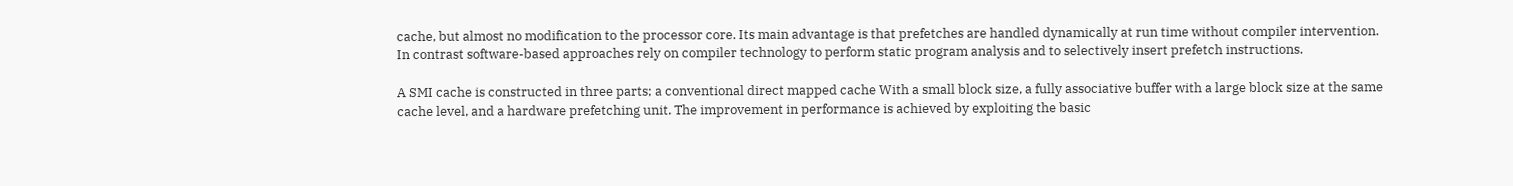cache, but almost no modification to the processor core. Its main advantage is that prefetches are handled dynamically at run time without compiler intervention. In contrast software-based approaches rely on compiler technology to perform static program analysis and to selectively insert prefetch instructions.

A SMI cache is constructed in three parts; a conventional direct mapped cache With a small block size, a fully associative buffer with a large block size at the same cache level, and a hardware prefetching unit. The improvement in performance is achieved by exploiting the basic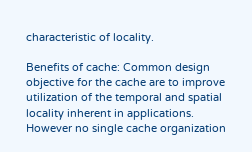characteristic of locality.

Benefits of cache: Common design objective for the cache are to improve utilization of the temporal and spatial locality inherent in applications. However no single cache organization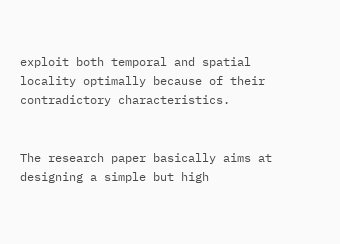exploit both temporal and spatial locality optimally because of their contradictory characteristics.


The research paper basically aims at designing a simple but high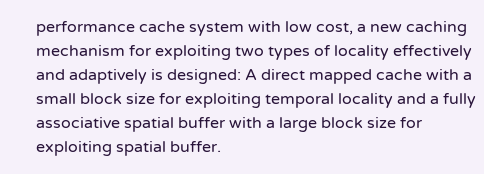performance cache system with low cost, a new caching mechanism for exploiting two types of locality effectively and adaptively is designed: A direct mapped cache with a small block size for exploiting temporal locality and a fully associative spatial buffer with a large block size for exploiting spatial buffer.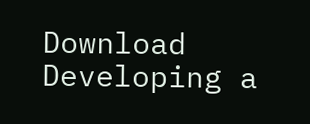Download Developing a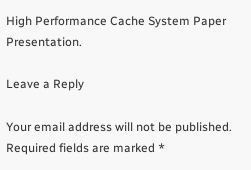High Performance Cache System Paper Presentation.

Leave a Reply

Your email address will not be published. Required fields are marked *